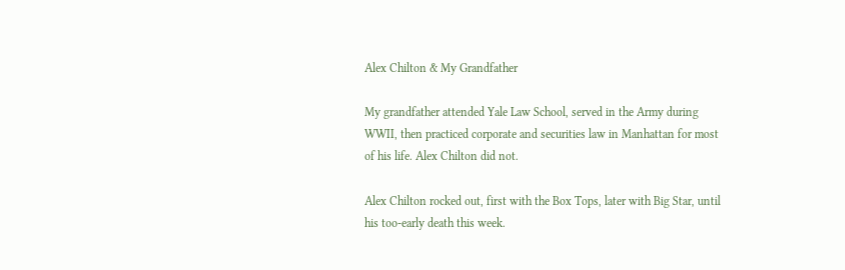Alex Chilton & My Grandfather

My grandfather attended Yale Law School, served in the Army during WWII, then practiced corporate and securities law in Manhattan for most of his life. Alex Chilton did not.

Alex Chilton rocked out, first with the Box Tops, later with Big Star, until his too-early death this week.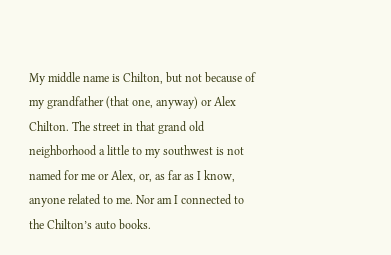My middle name is Chilton, but not because of my grandfather (that one, anyway) or Alex Chilton. The street in that grand old neighborhood a little to my southwest is not named for me or Alex, or, as far as I know, anyone related to me. Nor am I connected to the Chilton’s auto books.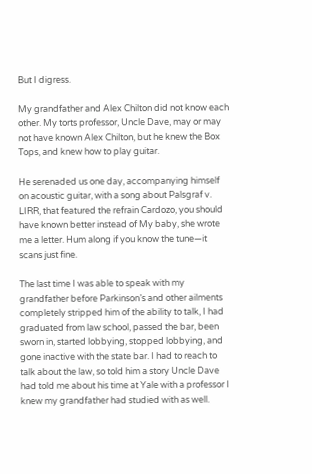But I digress.

My grandfather and Alex Chilton did not know each other. My torts professor, Uncle Dave, may or may not have known Alex Chilton, but he knew the Box Tops, and knew how to play guitar.

He serenaded us one day, accompanying himself on acoustic guitar, with a song about Palsgraf v. LIRR, that featured the refrain Cardozo, you should have known better instead of My baby, she wrote me a letter. Hum along if you know the tune—it scans just fine.

The last time I was able to speak with my grandfather before Parkinson’s and other ailments completely stripped him of the ability to talk, I had graduated from law school, passed the bar, been sworn in, started lobbying, stopped lobbying, and gone inactive with the state bar. I had to reach to talk about the law, so told him a story Uncle Dave had told me about his time at Yale with a professor I knew my grandfather had studied with as well.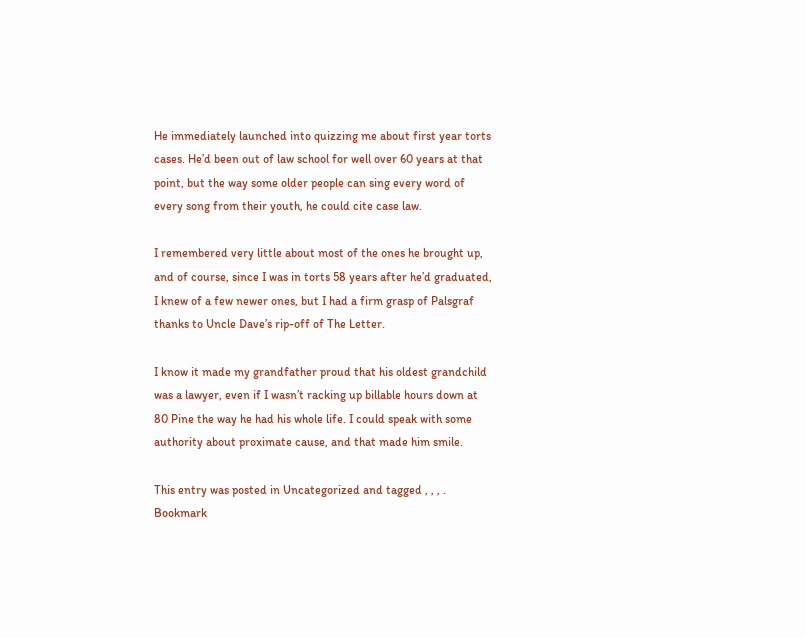He immediately launched into quizzing me about first year torts cases. He’d been out of law school for well over 60 years at that point, but the way some older people can sing every word of every song from their youth, he could cite case law.

I remembered very little about most of the ones he brought up, and of course, since I was in torts 58 years after he’d graduated, I knew of a few newer ones, but I had a firm grasp of Palsgraf thanks to Uncle Dave’s rip-off of The Letter.

I know it made my grandfather proud that his oldest grandchild was a lawyer, even if I wasn’t racking up billable hours down at 80 Pine the way he had his whole life. I could speak with some authority about proximate cause, and that made him smile.

This entry was posted in Uncategorized and tagged , , , . Bookmark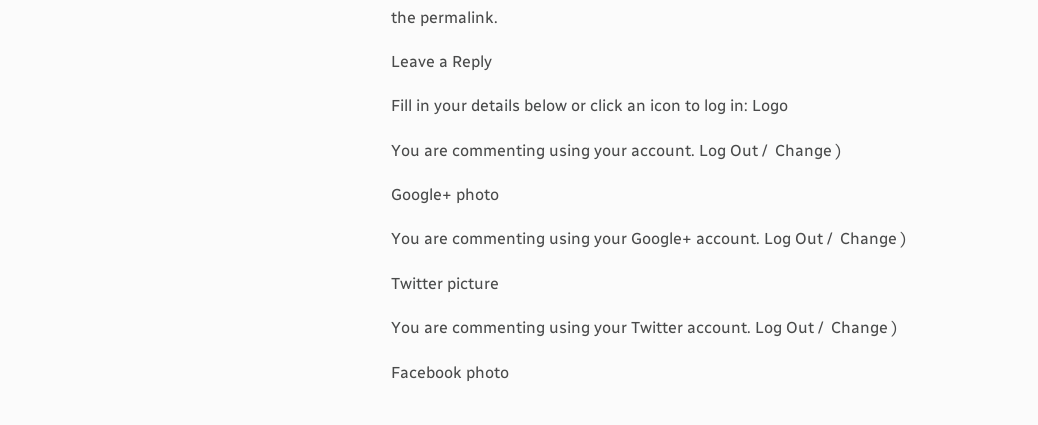the permalink.

Leave a Reply

Fill in your details below or click an icon to log in: Logo

You are commenting using your account. Log Out /  Change )

Google+ photo

You are commenting using your Google+ account. Log Out /  Change )

Twitter picture

You are commenting using your Twitter account. Log Out /  Change )

Facebook photo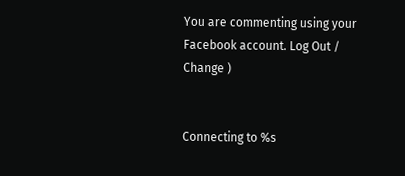You are commenting using your Facebook account. Log Out /  Change )


Connecting to %s